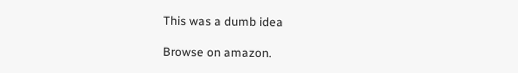This was a dumb idea

Browse on amazon.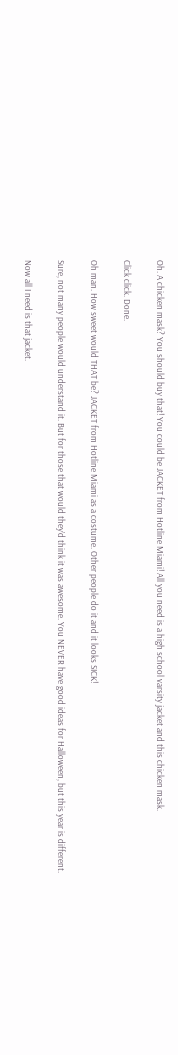Oh. A chicken mask? You should buy that! You could be JACKET from Hotline Miami! All you need is a high school varsity jacket and this chicken mask.

Click click. Done.

Oh man. How sweet would THAT be? JACKET from Hotline Miami as a costume. Other people do it and it looks SICK!

Sure, not many people would understand it. But for those that would they’d think it was awesome. You NEVER have good ideas for Halloween, but this year is different.

Now all I need is that jacket.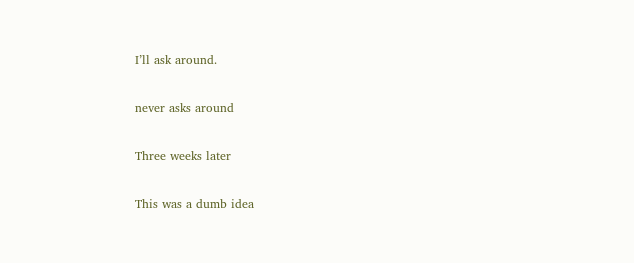I’ll ask around.

never asks around

Three weeks later

This was a dumb idea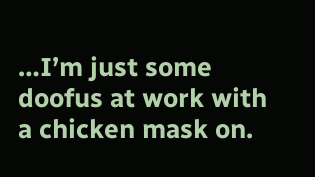…I’m just some doofus at work with a chicken mask on.